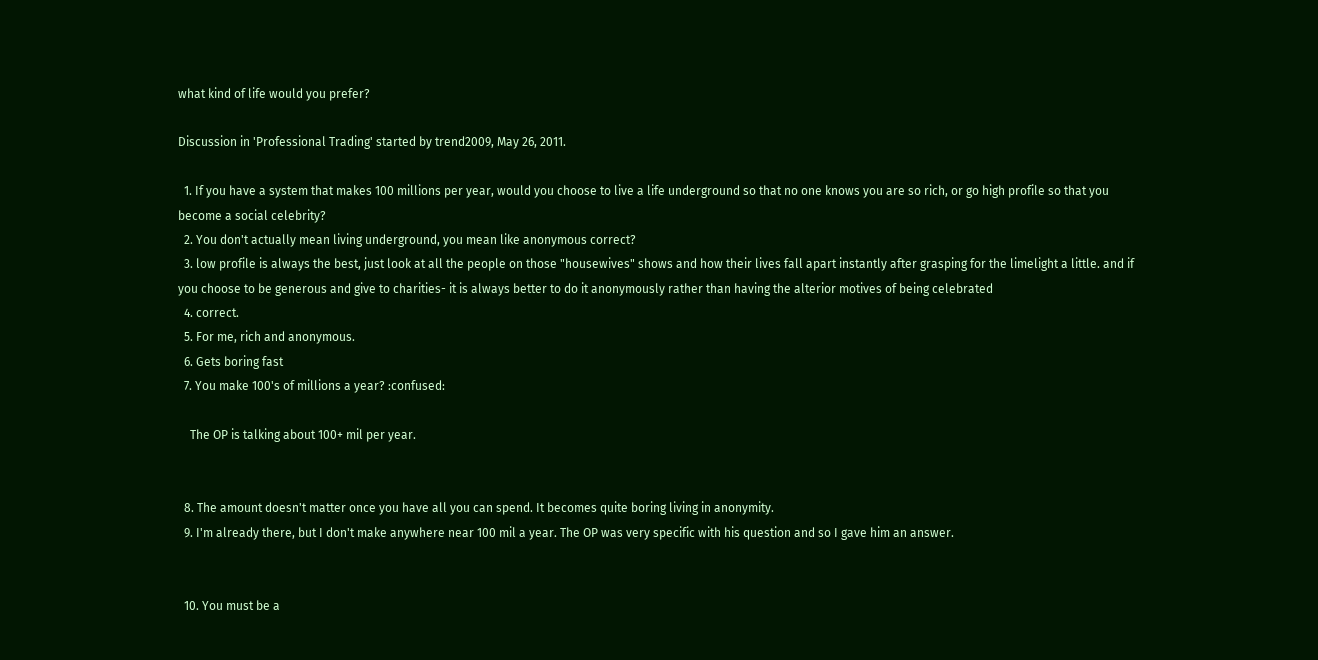what kind of life would you prefer?

Discussion in 'Professional Trading' started by trend2009, May 26, 2011.

  1. If you have a system that makes 100 millions per year, would you choose to live a life underground so that no one knows you are so rich, or go high profile so that you become a social celebrity?
  2. You don't actually mean living underground, you mean like anonymous correct?
  3. low profile is always the best, just look at all the people on those "housewives" shows and how their lives fall apart instantly after grasping for the limelight a little. and if you choose to be generous and give to charities- it is always better to do it anonymously rather than having the alterior motives of being celebrated
  4. correct.
  5. For me, rich and anonymous.
  6. Gets boring fast
  7. You make 100's of millions a year? :confused:

    The OP is talking about 100+ mil per year.


  8. The amount doesn't matter once you have all you can spend. It becomes quite boring living in anonymity.
  9. I'm already there, but I don't make anywhere near 100 mil a year. The OP was very specific with his question and so I gave him an answer.


  10. You must be a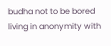budha not to be bored living in anonymity with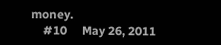money.
    #10     May 26, 2011